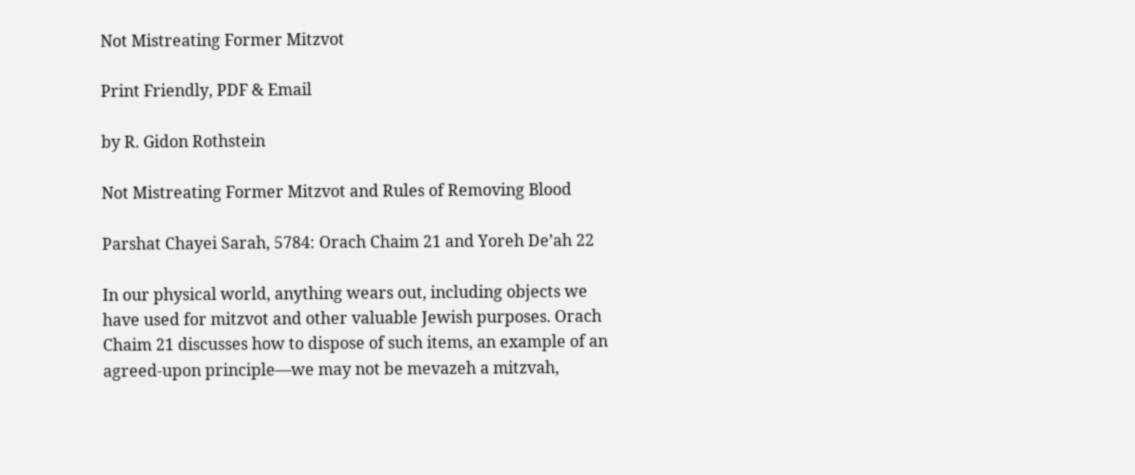Not Mistreating Former Mitzvot

Print Friendly, PDF & Email

by R. Gidon Rothstein

Not Mistreating Former Mitzvot and Rules of Removing Blood

Parshat Chayei Sarah, 5784: Orach Chaim 21 and Yoreh De’ah 22

In our physical world, anything wears out, including objects we have used for mitzvot and other valuable Jewish purposes. Orach Chaim 21 discusses how to dispose of such items, an example of an agreed-upon principle—we may not be mevazeh a mitzvah,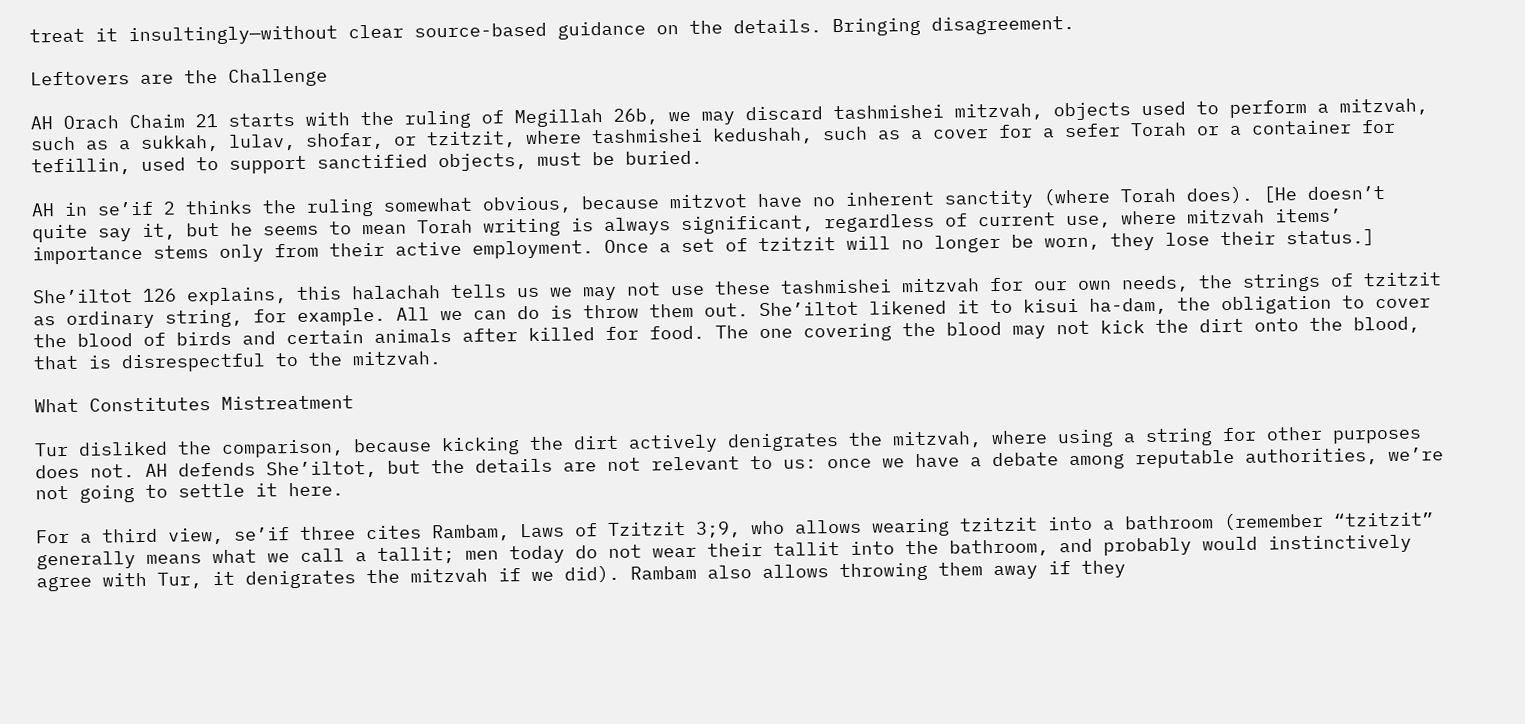treat it insultingly—without clear source-based guidance on the details. Bringing disagreement.

Leftovers are the Challenge

AH Orach Chaim 21 starts with the ruling of Megillah 26b, we may discard tashmishei mitzvah, objects used to perform a mitzvah, such as a sukkah, lulav, shofar, or tzitzit, where tashmishei kedushah, such as a cover for a sefer Torah or a container for tefillin, used to support sanctified objects, must be buried.

AH in se’if 2 thinks the ruling somewhat obvious, because mitzvot have no inherent sanctity (where Torah does). [He doesn’t quite say it, but he seems to mean Torah writing is always significant, regardless of current use, where mitzvah items’ importance stems only from their active employment. Once a set of tzitzit will no longer be worn, they lose their status.]

She’iltot 126 explains, this halachah tells us we may not use these tashmishei mitzvah for our own needs, the strings of tzitzit as ordinary string, for example. All we can do is throw them out. She’iltot likened it to kisui ha-dam, the obligation to cover the blood of birds and certain animals after killed for food. The one covering the blood may not kick the dirt onto the blood, that is disrespectful to the mitzvah.

What Constitutes Mistreatment

Tur disliked the comparison, because kicking the dirt actively denigrates the mitzvah, where using a string for other purposes does not. AH defends She’iltot, but the details are not relevant to us: once we have a debate among reputable authorities, we’re not going to settle it here.

For a third view, se’if three cites Rambam, Laws of Tzitzit 3;9, who allows wearing tzitzit into a bathroom (remember “tzitzit” generally means what we call a tallit; men today do not wear their tallit into the bathroom, and probably would instinctively agree with Tur, it denigrates the mitzvah if we did). Rambam also allows throwing them away if they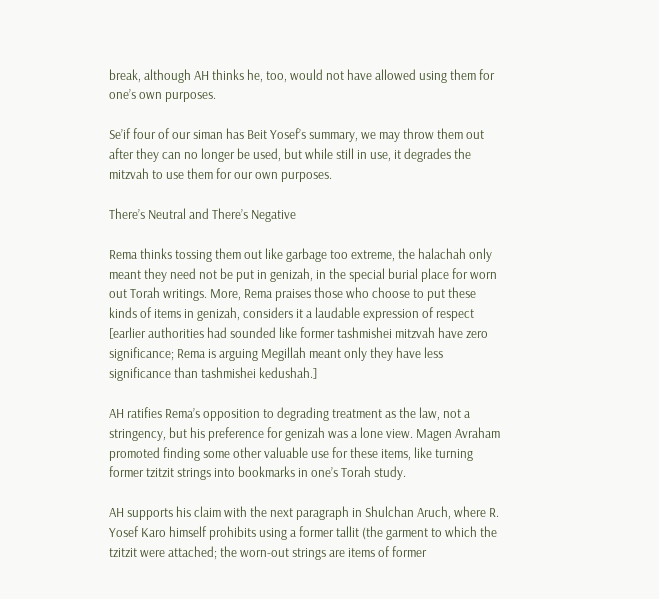break, although AH thinks he, too, would not have allowed using them for one’s own purposes.

Se’if four of our siman has Beit Yosef’s summary, we may throw them out after they can no longer be used, but while still in use, it degrades the mitzvah to use them for our own purposes.

There’s Neutral and There’s Negative

Rema thinks tossing them out like garbage too extreme, the halachah only meant they need not be put in genizah, in the special burial place for worn out Torah writings. More, Rema praises those who choose to put these kinds of items in genizah, considers it a laudable expression of respect [earlier authorities had sounded like former tashmishei mitzvah have zero significance; Rema is arguing Megillah meant only they have less significance than tashmishei kedushah.]

AH ratifies Rema’s opposition to degrading treatment as the law, not a stringency, but his preference for genizah was a lone view. Magen Avraham promoted finding some other valuable use for these items, like turning former tzitzit strings into bookmarks in one’s Torah study.

AH supports his claim with the next paragraph in Shulchan Aruch, where R. Yosef Karo himself prohibits using a former tallit (the garment to which the tzitzit were attached; the worn-out strings are items of former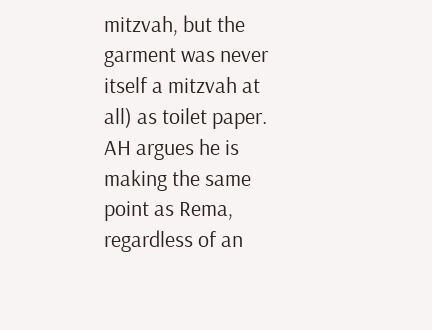mitzvah, but the garment was never itself a mitzvah at all) as toilet paper. AH argues he is making the same point as Rema, regardless of an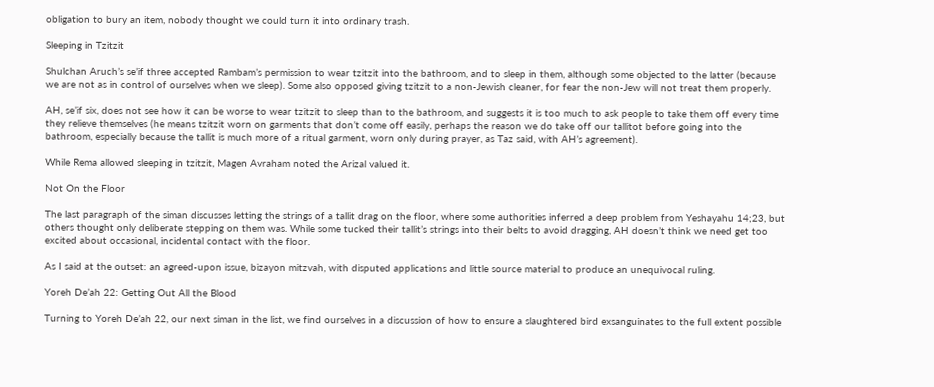obligation to bury an item, nobody thought we could turn it into ordinary trash.

Sleeping in Tzitzit

Shulchan Aruch’s se’if three accepted Rambam’s permission to wear tzitzit into the bathroom, and to sleep in them, although some objected to the latter (because we are not as in control of ourselves when we sleep). Some also opposed giving tzitzit to a non-Jewish cleaner, for fear the non-Jew will not treat them properly.

AH, se’if six, does not see how it can be worse to wear tzitzit to sleep than to the bathroom, and suggests it is too much to ask people to take them off every time they relieve themselves (he means tzitzit worn on garments that don’t come off easily, perhaps the reason we do take off our tallitot before going into the bathroom, especially because the tallit is much more of a ritual garment, worn only during prayer, as Taz said, with AH’s agreement).

While Rema allowed sleeping in tzitzit, Magen Avraham noted the Arizal valued it.

Not On the Floor

The last paragraph of the siman discusses letting the strings of a tallit drag on the floor, where some authorities inferred a deep problem from Yeshayahu 14;23, but others thought only deliberate stepping on them was. While some tucked their tallit’s strings into their belts to avoid dragging, AH doesn’t think we need get too excited about occasional, incidental contact with the floor.

As I said at the outset: an agreed-upon issue, bizayon mitzvah, with disputed applications and little source material to produce an unequivocal ruling.

Yoreh De’ah 22: Getting Out All the Blood

Turning to Yoreh De’ah 22, our next siman in the list, we find ourselves in a discussion of how to ensure a slaughtered bird exsanguinates to the full extent possible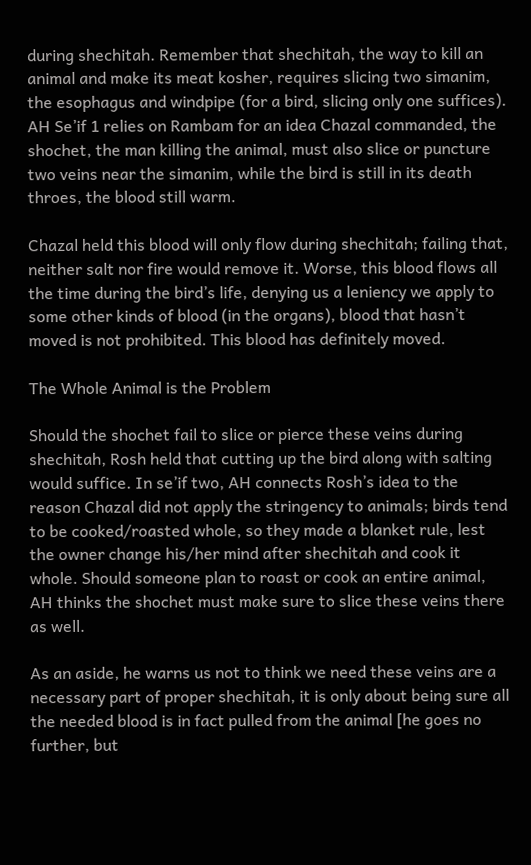during shechitah. Remember that shechitah, the way to kill an animal and make its meat kosher, requires slicing two simanim, the esophagus and windpipe (for a bird, slicing only one suffices). AH Se’if 1 relies on Rambam for an idea Chazal commanded, the shochet, the man killing the animal, must also slice or puncture two veins near the simanim, while the bird is still in its death throes, the blood still warm.

Chazal held this blood will only flow during shechitah; failing that, neither salt nor fire would remove it. Worse, this blood flows all the time during the bird’s life, denying us a leniency we apply to some other kinds of blood (in the organs), blood that hasn’t moved is not prohibited. This blood has definitely moved.

The Whole Animal is the Problem

Should the shochet fail to slice or pierce these veins during shechitah, Rosh held that cutting up the bird along with salting would suffice. In se’if two, AH connects Rosh’s idea to the reason Chazal did not apply the stringency to animals; birds tend to be cooked/roasted whole, so they made a blanket rule, lest the owner change his/her mind after shechitah and cook it whole. Should someone plan to roast or cook an entire animal, AH thinks the shochet must make sure to slice these veins there as well.

As an aside, he warns us not to think we need these veins are a necessary part of proper shechitah, it is only about being sure all the needed blood is in fact pulled from the animal [he goes no further, but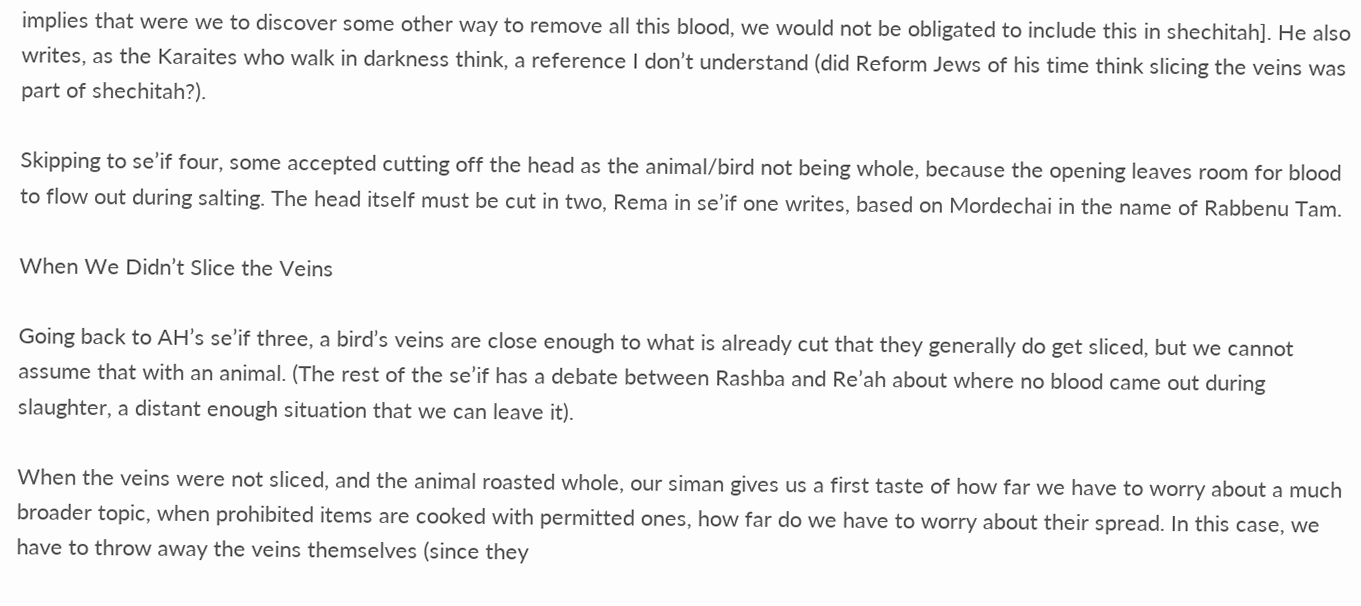implies that were we to discover some other way to remove all this blood, we would not be obligated to include this in shechitah]. He also writes, as the Karaites who walk in darkness think, a reference I don’t understand (did Reform Jews of his time think slicing the veins was part of shechitah?).

Skipping to se’if four, some accepted cutting off the head as the animal/bird not being whole, because the opening leaves room for blood to flow out during salting. The head itself must be cut in two, Rema in se’if one writes, based on Mordechai in the name of Rabbenu Tam.

When We Didn’t Slice the Veins

Going back to AH’s se’if three, a bird’s veins are close enough to what is already cut that they generally do get sliced, but we cannot assume that with an animal. (The rest of the se’if has a debate between Rashba and Re’ah about where no blood came out during slaughter, a distant enough situation that we can leave it).

When the veins were not sliced, and the animal roasted whole, our siman gives us a first taste of how far we have to worry about a much broader topic, when prohibited items are cooked with permitted ones, how far do we have to worry about their spread. In this case, we have to throw away the veins themselves (since they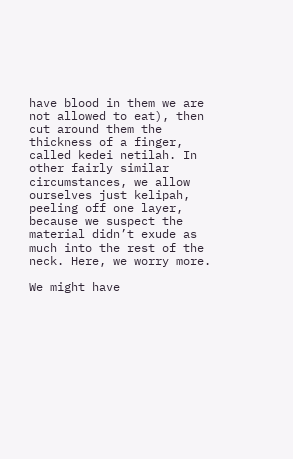have blood in them we are not allowed to eat), then cut around them the thickness of a finger, called kedei netilah. In other fairly similar circumstances, we allow ourselves just kelipah, peeling off one layer, because we suspect the material didn’t exude as much into the rest of the neck. Here, we worry more.

We might have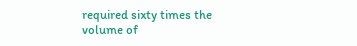required sixty times the volume of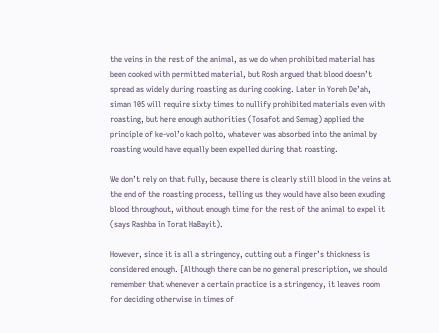the veins in the rest of the animal, as we do when prohibited material has been cooked with permitted material, but Rosh argued that blood doesn’t spread as widely during roasting as during cooking. Later in Yoreh De’ah, siman 105 will require sixty times to nullify prohibited materials even with roasting, but here enough authorities (Tosafot and Semag) applied the principle of ke-vol’o kach polto, whatever was absorbed into the animal by roasting would have equally been expelled during that roasting.

We don’t rely on that fully, because there is clearly still blood in the veins at the end of the roasting process, telling us they would have also been exuding blood throughout, without enough time for the rest of the animal to expel it (says Rashba in Torat HaBayit).

However, since it is all a stringency, cutting out a finger’s thickness is considered enough. [Although there can be no general prescription, we should remember that whenever a certain practice is a stringency, it leaves room for deciding otherwise in times of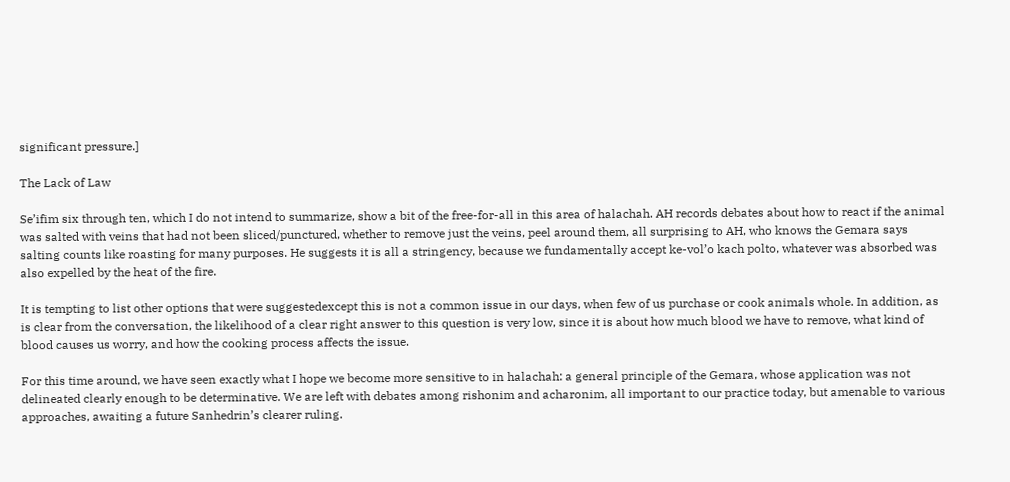significant pressure.]

The Lack of Law

Se’ifim six through ten, which I do not intend to summarize, show a bit of the free-for-all in this area of halachah. AH records debates about how to react if the animal was salted with veins that had not been sliced/punctured, whether to remove just the veins, peel around them, all surprising to AH, who knows the Gemara says salting counts like roasting for many purposes. He suggests it is all a stringency, because we fundamentally accept ke-vol’o kach polto, whatever was absorbed was also expelled by the heat of the fire.

It is tempting to list other options that were suggestedexcept this is not a common issue in our days, when few of us purchase or cook animals whole. In addition, as is clear from the conversation, the likelihood of a clear right answer to this question is very low, since it is about how much blood we have to remove, what kind of blood causes us worry, and how the cooking process affects the issue.

For this time around, we have seen exactly what I hope we become more sensitive to in halachah: a general principle of the Gemara, whose application was not delineated clearly enough to be determinative. We are left with debates among rishonim and acharonim, all important to our practice today, but amenable to various approaches, awaiting a future Sanhedrin’s clearer ruling.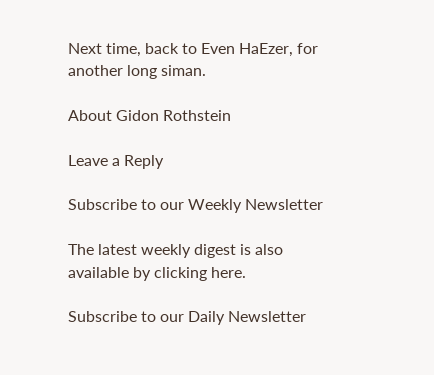Next time, back to Even HaEzer, for another long siman.

About Gidon Rothstein

Leave a Reply

Subscribe to our Weekly Newsletter

The latest weekly digest is also available by clicking here.

Subscribe to our Daily Newsletter